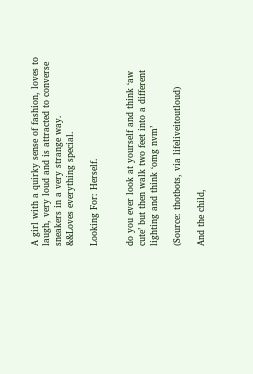A girl with a quirky sense of fashion, loves to laugh, very loud and is attracted to converse sneakers in a very strange way.
&&Loves everything special.

Looking For: Herself.


do you ever look at yourself and think ‘aw cute’ but then walk two feet into a different lighting and think ‘omg nvm’

(Source: thotbots, via lifeliveitoutloud)

And the child,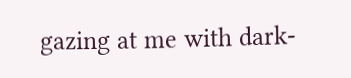gazing at me with dark-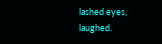lashed eyes, laughed.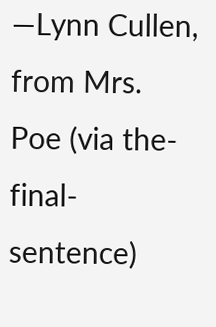—Lynn Cullen, from Mrs. Poe (via the-final-sentence)